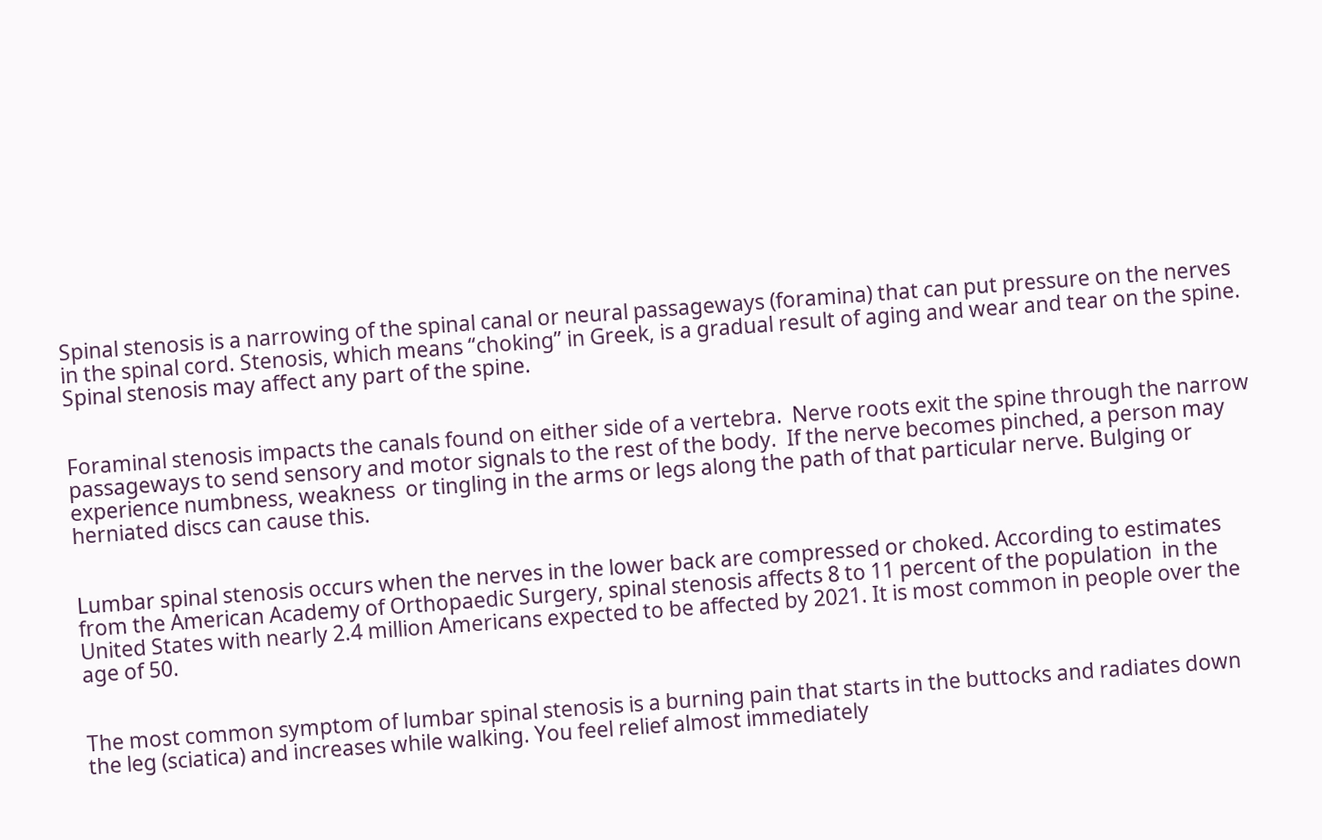Spinal stenosis is a narrowing of the spinal canal or neural passageways (foramina) that can put pressure on the nerves in the spinal cord. Stenosis, which means “choking” in Greek, is a gradual result of aging and wear and tear on the spine. Spinal stenosis may affect any part of the spine.


Foraminal stenosis impacts the canals found on either side of a vertebra.  Nerve roots exit the spine through the narrow passageways to send sensory and motor signals to the rest of the body.  If the nerve becomes pinched, a person may experience numbness, weakness  or tingling in the arms or legs along the path of that particular nerve. Bulging or herniated discs can cause this.


Lumbar spinal stenosis occurs when the nerves in the lower back are compressed or choked. According to estimates from the American Academy of Orthopaedic Surgery, spinal stenosis affects 8 to 11 percent of the population  in the United States with nearly 2.4 million Americans expected to be affected by 2021. It is most common in people over the age of 50.


The most common symptom of lumbar spinal stenosis is a burning pain that starts in the buttocks and radiates down the leg (sciatica) and increases while walking. You feel relief almost immediately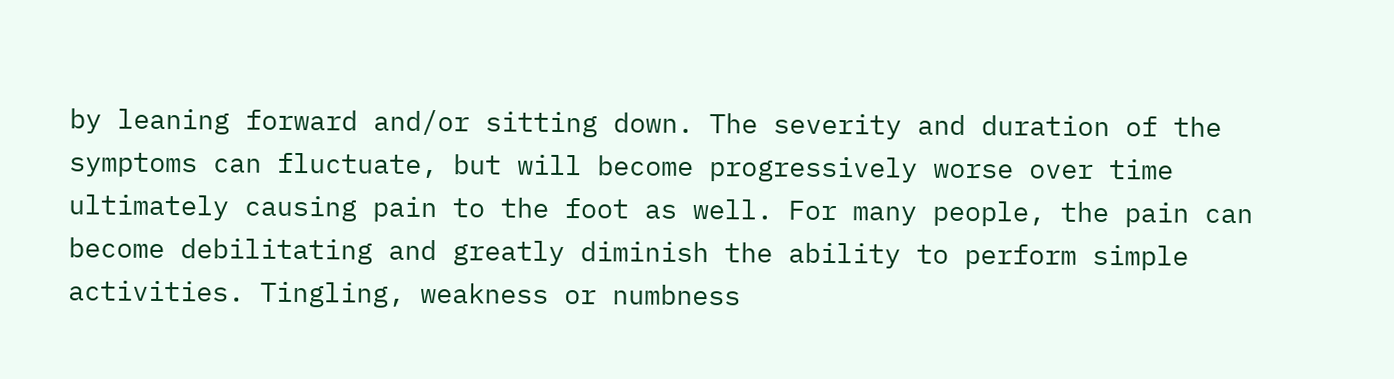by leaning forward and/or sitting down. The severity and duration of the symptoms can fluctuate, but will become progressively worse over time ultimately causing pain to the foot as well. For many people, the pain can become debilitating and greatly diminish the ability to perform simple activities. Tingling, weakness or numbness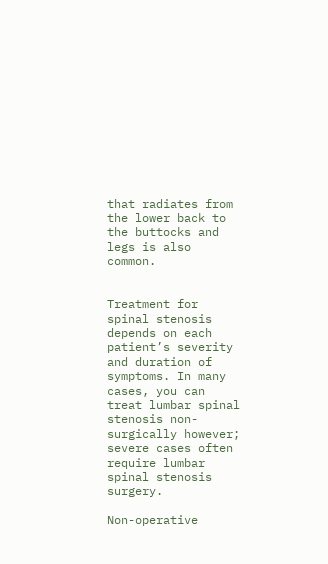that radiates from the lower back to the buttocks and legs is also common.


Treatment for spinal stenosis depends on each patient’s severity and duration of symptoms. In many cases, you can treat lumbar spinal stenosis non-surgically however; severe cases often require lumbar spinal stenosis surgery.

Non-operative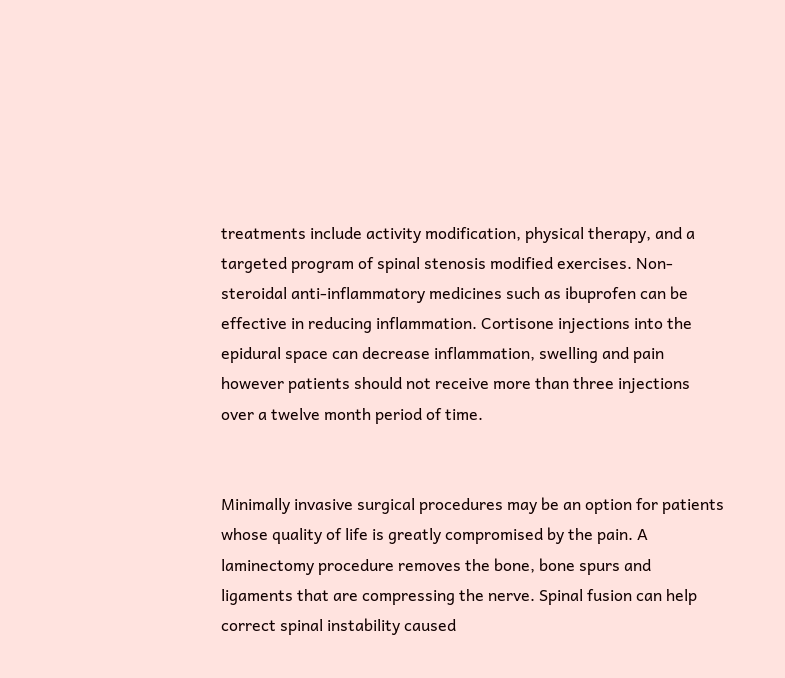treatments include activity modification, physical therapy, and a targeted program of spinal stenosis modified exercises. Non-steroidal anti-inflammatory medicines such as ibuprofen can be effective in reducing inflammation. Cortisone injections into the epidural space can decrease inflammation, swelling and pain however patients should not receive more than three injections over a twelve month period of time.


Minimally invasive surgical procedures may be an option for patients whose quality of life is greatly compromised by the pain. A laminectomy procedure removes the bone, bone spurs and ligaments that are compressing the nerve. Spinal fusion can help correct spinal instability caused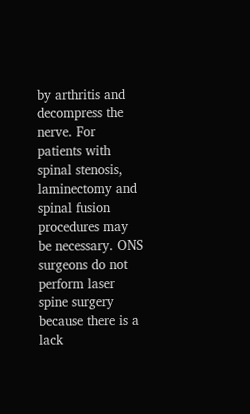by arthritis and decompress the nerve. For patients with spinal stenosis, laminectomy and spinal fusion procedures may be necessary. ONS surgeons do not perform laser spine surgery because there is a lack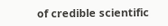of credible scientific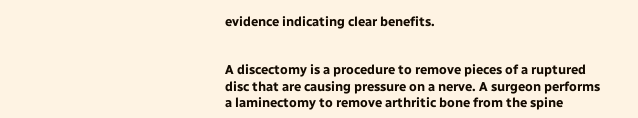evidence indicating clear benefits.


A discectomy is a procedure to remove pieces of a ruptured disc that are causing pressure on a nerve. A surgeon performs a laminectomy to remove arthritic bone from the spine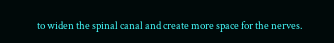to widen the spinal canal and create more space for the nerves.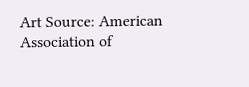Art Source: American Association of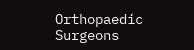Orthopaedic Surgeons